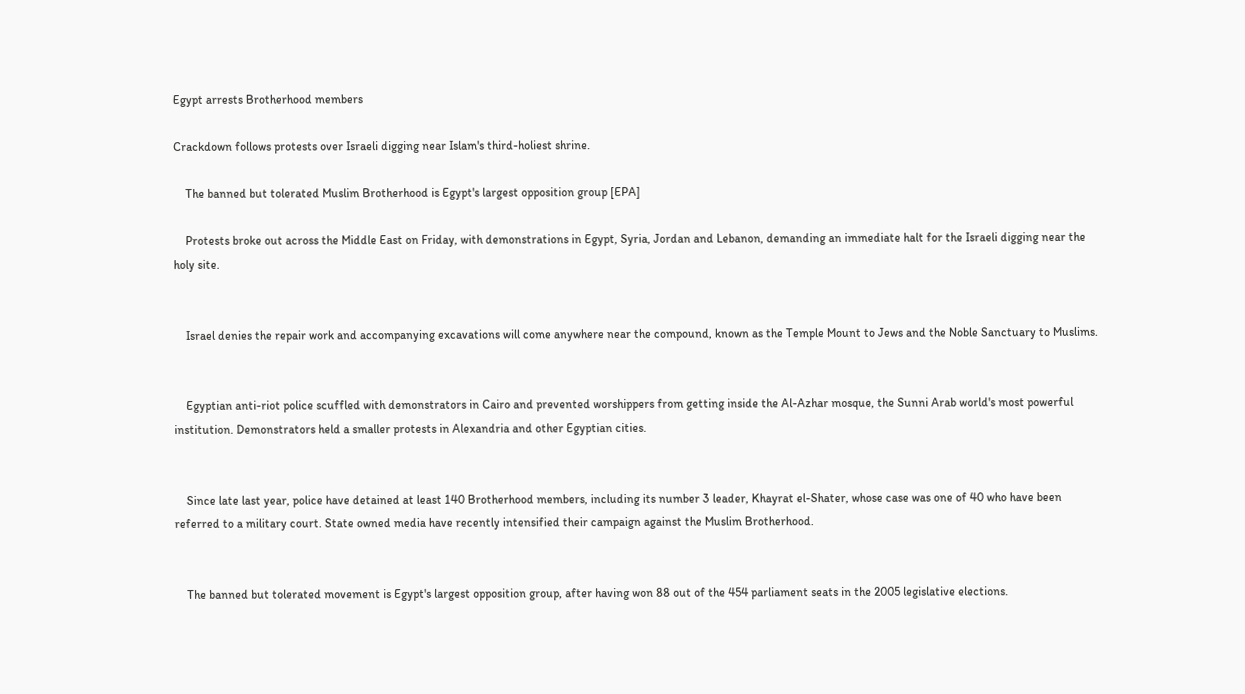Egypt arrests Brotherhood members

Crackdown follows protests over Israeli digging near Islam's third-holiest shrine.

    The banned but tolerated Muslim Brotherhood is Egypt's largest opposition group [EPA]

    Protests broke out across the Middle East on Friday, with demonstrations in Egypt, Syria, Jordan and Lebanon, demanding an immediate halt for the Israeli digging near the holy site.


    Israel denies the repair work and accompanying excavations will come anywhere near the compound, known as the Temple Mount to Jews and the Noble Sanctuary to Muslims.


    Egyptian anti-riot police scuffled with demonstrators in Cairo and prevented worshippers from getting inside the Al-Azhar mosque, the Sunni Arab world's most powerful institution. Demonstrators held a smaller protests in Alexandria and other Egyptian cities.


    Since late last year, police have detained at least 140 Brotherhood members, including its number 3 leader, Khayrat el-Shater, whose case was one of 40 who have been referred to a military court. State owned media have recently intensified their campaign against the Muslim Brotherhood.


    The banned but tolerated movement is Egypt's largest opposition group, after having won 88 out of the 454 parliament seats in the 2005 legislative elections.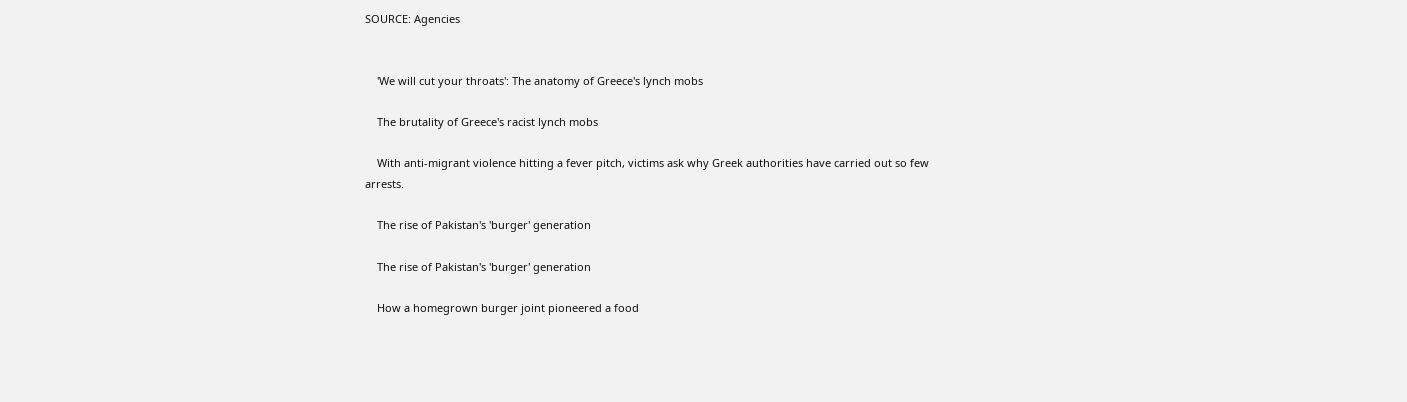SOURCE: Agencies


    'We will cut your throats': The anatomy of Greece's lynch mobs

    The brutality of Greece's racist lynch mobs

    With anti-migrant violence hitting a fever pitch, victims ask why Greek authorities have carried out so few arrests.

    The rise of Pakistan's 'burger' generation

    The rise of Pakistan's 'burger' generation

    How a homegrown burger joint pioneered a food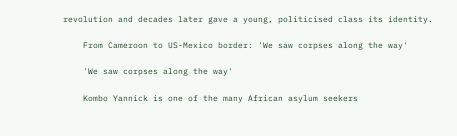revolution and decades later gave a young, politicised class its identity.

    From Cameroon to US-Mexico border: 'We saw corpses along the way'

    'We saw corpses along the way'

    Kombo Yannick is one of the many African asylum seekers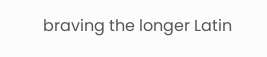braving the longer Latin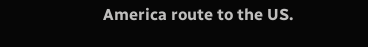America route to the US.